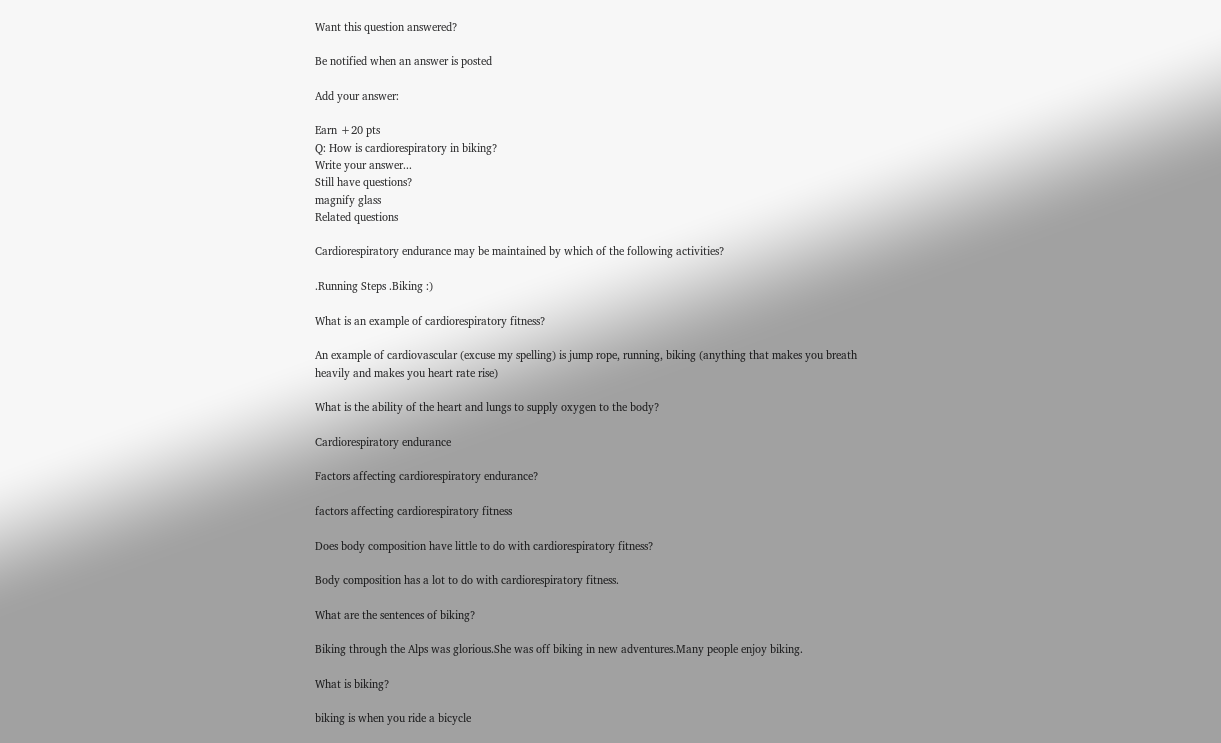Want this question answered?

Be notified when an answer is posted

Add your answer:

Earn +20 pts
Q: How is cardiorespiratory in biking?
Write your answer...
Still have questions?
magnify glass
Related questions

Cardiorespiratory endurance may be maintained by which of the following activities?

.Running Steps .Biking :)

What is an example of cardiorespiratory fitness?

An example of cardiovascular (excuse my spelling) is jump rope, running, biking (anything that makes you breath heavily and makes you heart rate rise)

What is the ability of the heart and lungs to supply oxygen to the body?

Cardiorespiratory endurance

Factors affecting cardiorespiratory endurance?

factors affecting cardiorespiratory fitness

Does body composition have little to do with cardiorespiratory fitness?

Body composition has a lot to do with cardiorespiratory fitness.

What are the sentences of biking?

Biking through the Alps was glorious.She was off biking in new adventures.Many people enjoy biking.

What is biking?

biking is when you ride a bicycle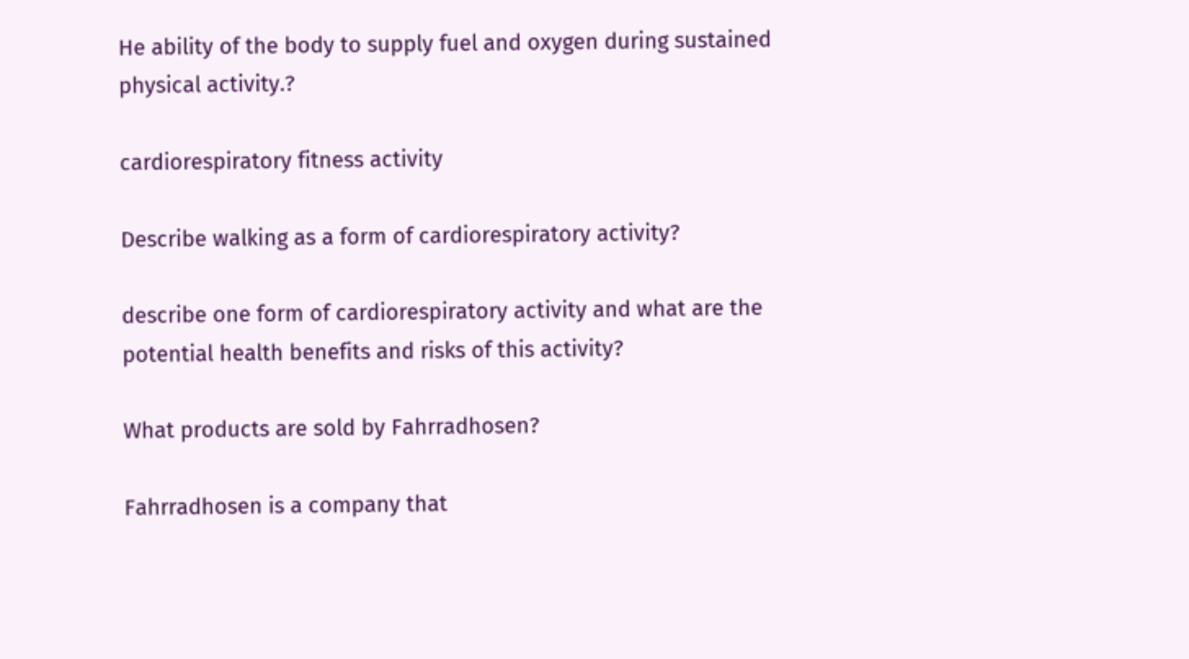He ability of the body to supply fuel and oxygen during sustained physical activity.?

cardiorespiratory fitness activity

Describe walking as a form of cardiorespiratory activity?

describe one form of cardiorespiratory activity and what are the potential health benefits and risks of this activity?

What products are sold by Fahrradhosen?

Fahrradhosen is a company that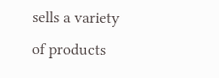sells a variety of products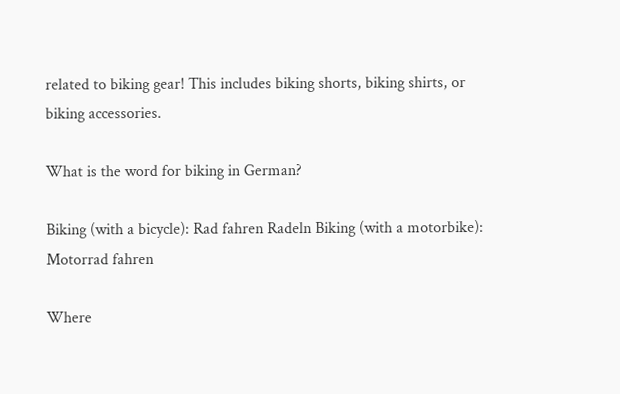related to biking gear! This includes biking shorts, biking shirts, or biking accessories.

What is the word for biking in German?

Biking (with a bicycle): Rad fahren Radeln Biking (with a motorbike): Motorrad fahren

Where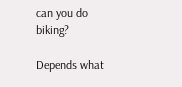can you do biking?

Depends what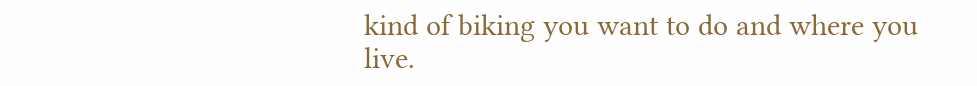kind of biking you want to do and where you live.